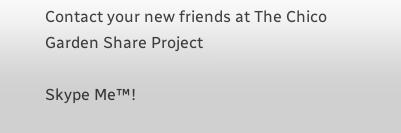Contact your new friends at The Chico Garden Share Project

Skype Me™!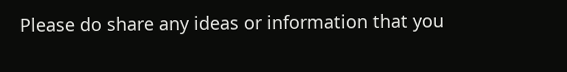Please do share any ideas or information that you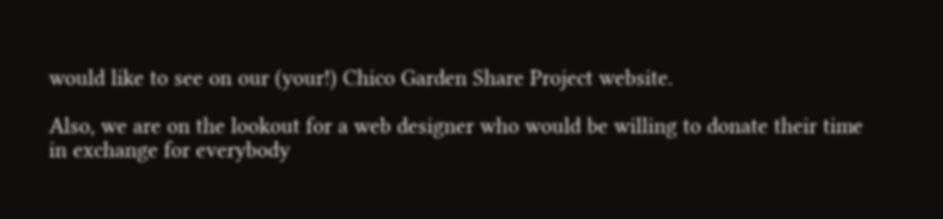would like to see on our (your!) Chico Garden Share Project website.

Also, we are on the lookout for a web designer who would be willing to donate their time in exchange for everybody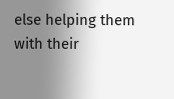else helping them with their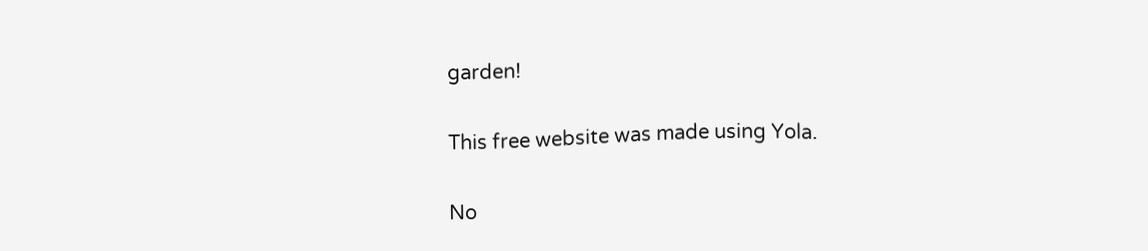garden!

This free website was made using Yola.

No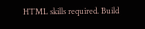HTML skills required. Build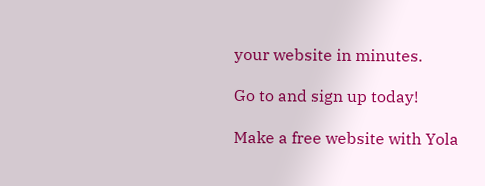your website in minutes.

Go to and sign up today!

Make a free website with Yola